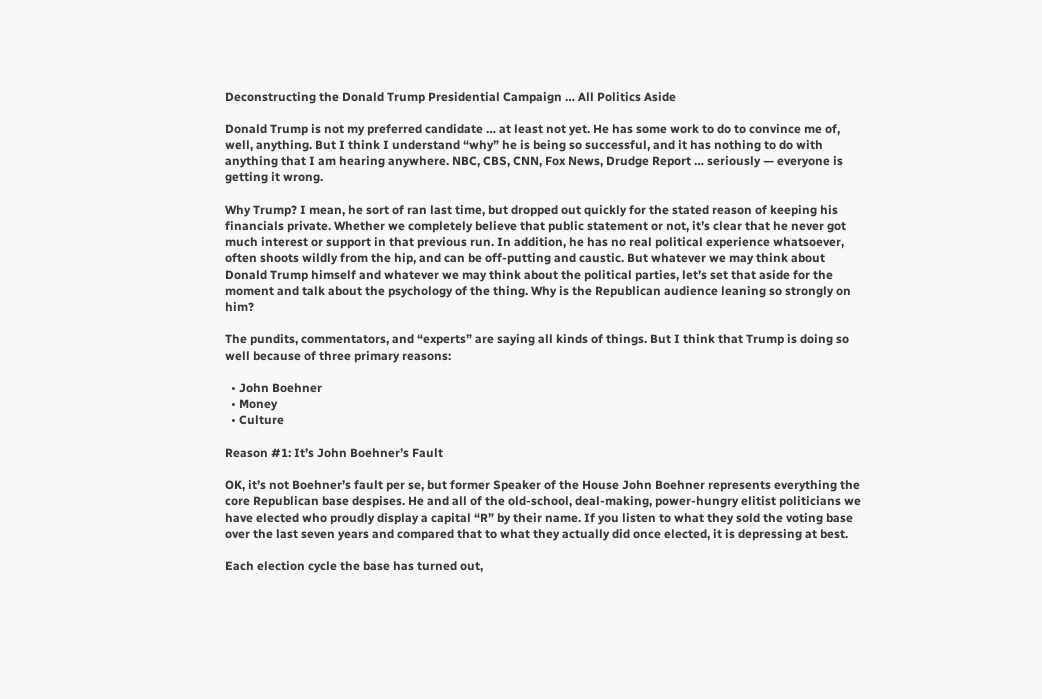Deconstructing the Donald Trump Presidential Campaign … All Politics Aside

Donald Trump is not my preferred candidate … at least not yet. He has some work to do to convince me of, well, anything. But I think I understand “why” he is being so successful, and it has nothing to do with anything that I am hearing anywhere. NBC, CBS, CNN, Fox News, Drudge Report … seriously — everyone is getting it wrong.

Why Trump? I mean, he sort of ran last time, but dropped out quickly for the stated reason of keeping his financials private. Whether we completely believe that public statement or not, it’s clear that he never got much interest or support in that previous run. In addition, he has no real political experience whatsoever, often shoots wildly from the hip, and can be off-putting and caustic. But whatever we may think about Donald Trump himself and whatever we may think about the political parties, let’s set that aside for the moment and talk about the psychology of the thing. Why is the Republican audience leaning so strongly on him?

The pundits, commentators, and “experts” are saying all kinds of things. But I think that Trump is doing so well because of three primary reasons:

  • John Boehner
  • Money
  • Culture

Reason #1: It’s John Boehner’s Fault

OK, it’s not Boehner’s fault per se, but former Speaker of the House John Boehner represents everything the core Republican base despises. He and all of the old-school, deal-making, power-hungry elitist politicians we have elected who proudly display a capital “R” by their name. If you listen to what they sold the voting base over the last seven years and compared that to what they actually did once elected, it is depressing at best.

Each election cycle the base has turned out,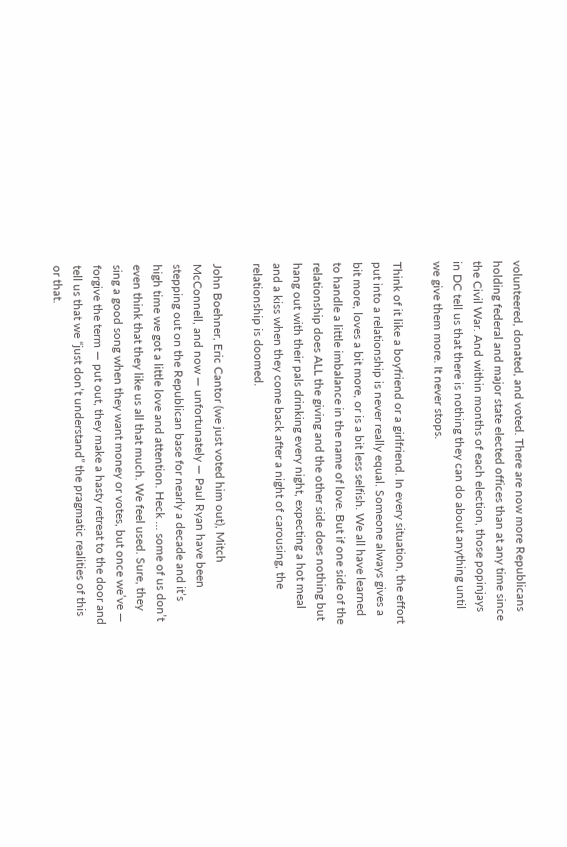volunteered, donated, and voted. There are now more Republicans holding federal and major state elected offices than at any time since the Civil War. And within months of each election, those popinjays in DC tell us that there is nothing they can do about anything until we give them more. It never stops.

Think of it like a boyfriend or a girlfriend. In every situation, the effort put into a relationship is never really equal. Someone always gives a bit more, loves a bit more, or is a bit less selfish. We all have learned to handle a little imbalance in the name of love. But if one side of the relationship does ALL the giving and the other side does nothing but hang out with their pals drinking every night, expecting a hot meal and a kiss when they come back after a night of carousing, the relationship is doomed.

John Boehner, Eric Cantor (we just voted him out), Mitch McConnell, and now — unfortunately — Paul Ryan have been stepping out on the Republican base for nearly a decade and it’s high time we got a little love and attention. Heck … some of us don’t even think that they like us all that much. We feel used. Sure, they sing a good song when they want money or votes, but once we’ve — forgive the term — put out, they make a hasty retreat to the door and tell us that we “just don’t understand” the pragmatic realities of this or that.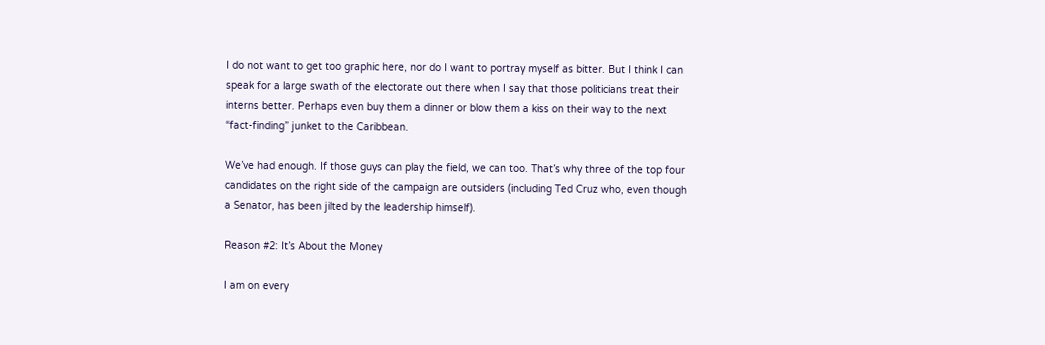I do not want to get too graphic here, nor do I want to portray myself as bitter. But I think I can speak for a large swath of the electorate out there when I say that those politicians treat their interns better. Perhaps even buy them a dinner or blow them a kiss on their way to the next “fact-finding” junket to the Caribbean.

We’ve had enough. If those guys can play the field, we can too. That’s why three of the top four candidates on the right side of the campaign are outsiders (including Ted Cruz who, even though a Senator, has been jilted by the leadership himself).

Reason #2: It’s About the Money

I am on every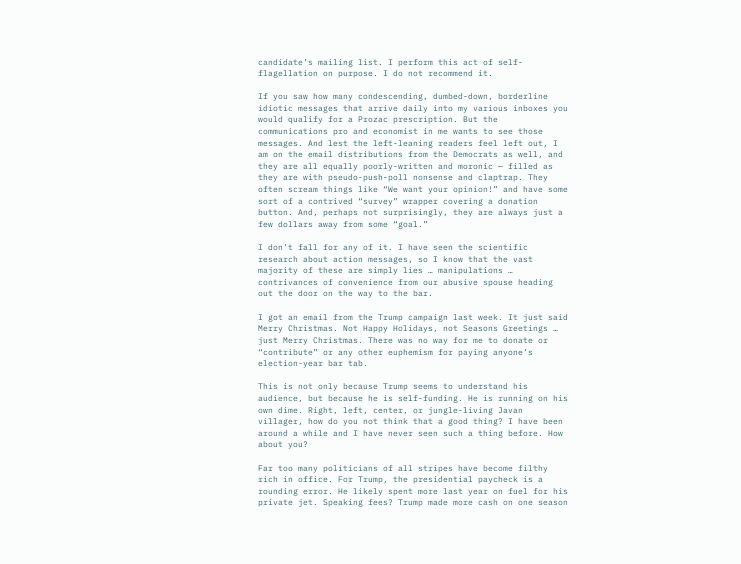candidate’s mailing list. I perform this act of self-flagellation on purpose. I do not recommend it.

If you saw how many condescending, dumbed-down, borderline idiotic messages that arrive daily into my various inboxes you would qualify for a Prozac prescription. But the communications pro and economist in me wants to see those messages. And lest the left-leaning readers feel left out, I am on the email distributions from the Democrats as well, and they are all equally poorly-written and moronic — filled as they are with pseudo-push-poll nonsense and claptrap. They often scream things like “We want your opinion!” and have some sort of a contrived “survey” wrapper covering a donation button. And, perhaps not surprisingly, they are always just a few dollars away from some “goal.”

I don’t fall for any of it. I have seen the scientific research about action messages, so I know that the vast majority of these are simply lies … manipulations … contrivances of convenience from our abusive spouse heading out the door on the way to the bar.

I got an email from the Trump campaign last week. It just said Merry Christmas. Not Happy Holidays, not Seasons Greetings … just Merry Christmas. There was no way for me to donate or “contribute” or any other euphemism for paying anyone’s election-year bar tab.

This is not only because Trump seems to understand his audience, but because he is self-funding. He is running on his own dime. Right, left, center, or jungle-living Javan villager, how do you not think that a good thing? I have been around a while and I have never seen such a thing before. How about you?

Far too many politicians of all stripes have become filthy rich in office. For Trump, the presidential paycheck is a rounding error. He likely spent more last year on fuel for his private jet. Speaking fees? Trump made more cash on one season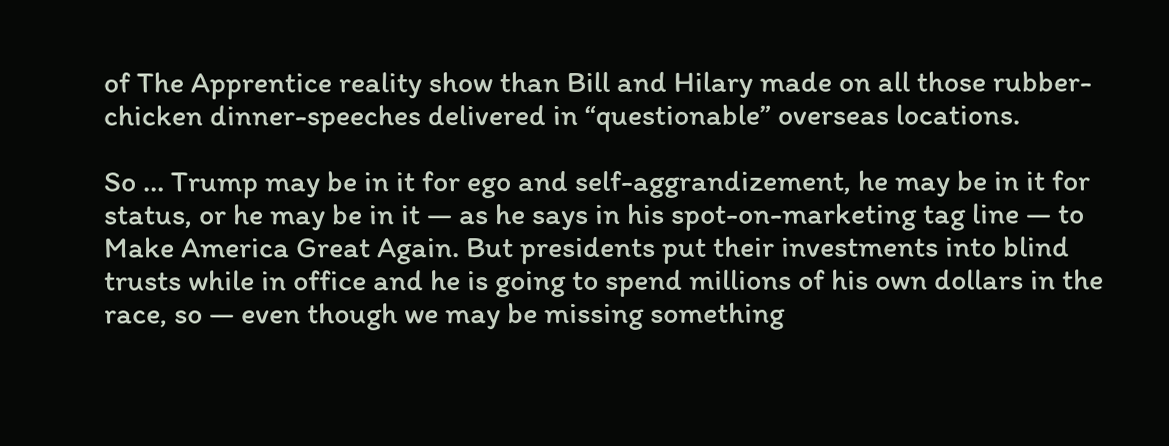of The Apprentice reality show than Bill and Hilary made on all those rubber-chicken dinner-speeches delivered in “questionable” overseas locations.

So … Trump may be in it for ego and self-aggrandizement, he may be in it for status, or he may be in it — as he says in his spot-on-marketing tag line — to Make America Great Again. But presidents put their investments into blind trusts while in office and he is going to spend millions of his own dollars in the race, so — even though we may be missing something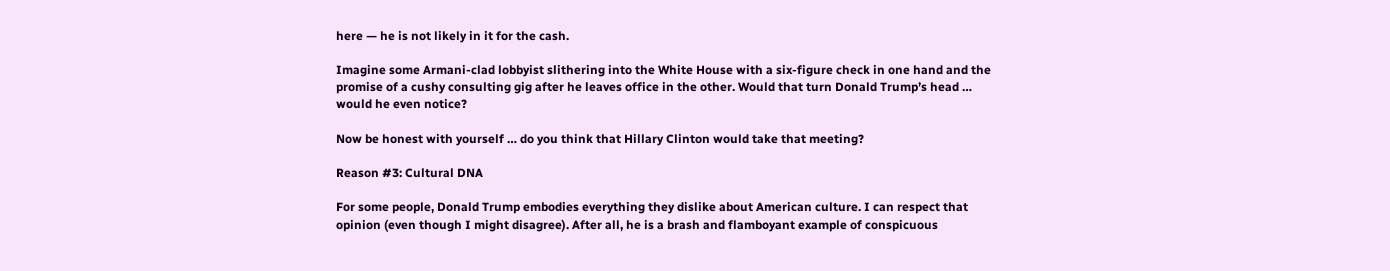here — he is not likely in it for the cash.

Imagine some Armani-clad lobbyist slithering into the White House with a six-figure check in one hand and the promise of a cushy consulting gig after he leaves office in the other. Would that turn Donald Trump’s head … would he even notice?

Now be honest with yourself … do you think that Hillary Clinton would take that meeting?

Reason #3: Cultural DNA

For some people, Donald Trump embodies everything they dislike about American culture. I can respect that opinion (even though I might disagree). After all, he is a brash and flamboyant example of conspicuous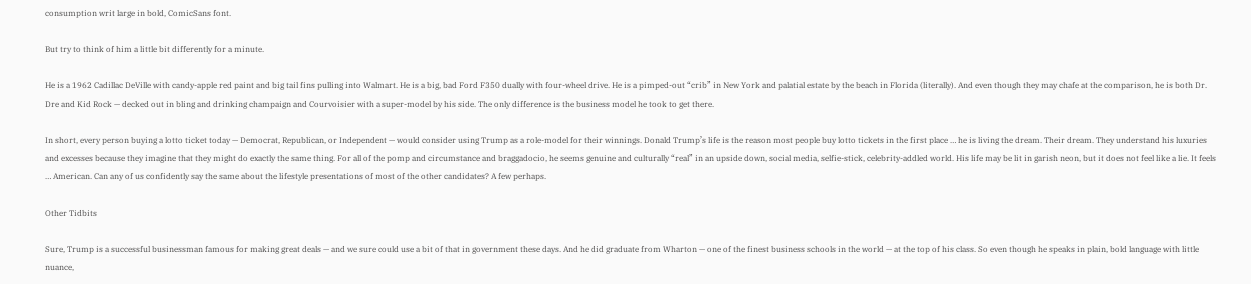consumption writ large in bold, ComicSans font.

But try to think of him a little bit differently for a minute.

He is a 1962 Cadillac DeVille with candy-apple red paint and big tail fins pulling into Walmart. He is a big, bad Ford F350 dually with four-wheel drive. He is a pimped-out “crib” in New York and palatial estate by the beach in Florida (literally). And even though they may chafe at the comparison, he is both Dr. Dre and Kid Rock — decked out in bling and drinking champaign and Courvoisier with a super-model by his side. The only difference is the business model he took to get there.

In short, every person buying a lotto ticket today — Democrat, Republican, or Independent — would consider using Trump as a role-model for their winnings. Donald Trump’s life is the reason most people buy lotto tickets in the first place … he is living the dream. Their dream. They understand his luxuries and excesses because they imagine that they might do exactly the same thing. For all of the pomp and circumstance and braggadocio, he seems genuine and culturally “real” in an upside down, social media, selfie-stick, celebrity-addled world. His life may be lit in garish neon, but it does not feel like a lie. It feels … American. Can any of us confidently say the same about the lifestyle presentations of most of the other candidates? A few perhaps.

Other Tidbits

Sure, Trump is a successful businessman famous for making great deals — and we sure could use a bit of that in government these days. And he did graduate from Wharton — one of the finest business schools in the world — at the top of his class. So even though he speaks in plain, bold language with little nuance,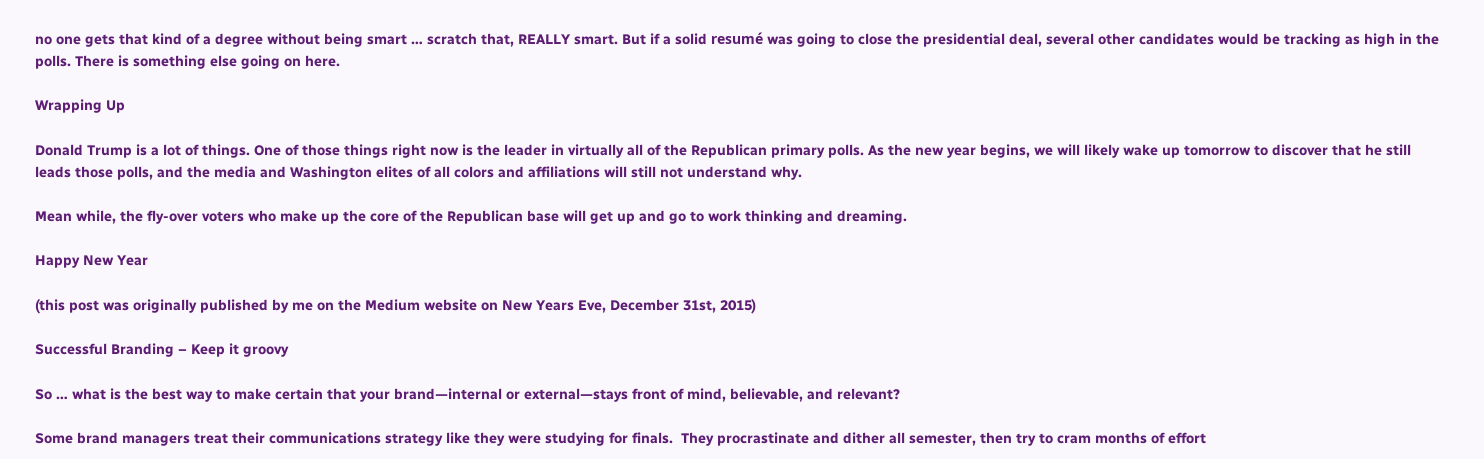no one gets that kind of a degree without being smart … scratch that, REALLY smart. But if a solid resumé was going to close the presidential deal, several other candidates would be tracking as high in the polls. There is something else going on here.

Wrapping Up

Donald Trump is a lot of things. One of those things right now is the leader in virtually all of the Republican primary polls. As the new year begins, we will likely wake up tomorrow to discover that he still leads those polls, and the media and Washington elites of all colors and affiliations will still not understand why.

Mean while, the fly-over voters who make up the core of the Republican base will get up and go to work thinking and dreaming.

Happy New Year

(this post was originally published by me on the Medium website on New Years Eve, December 31st, 2015)

Successful Branding – Keep it groovy

So … what is the best way to make certain that your brand—internal or external—stays front of mind, believable, and relevant?

Some brand managers treat their communications strategy like they were studying for finals.  They procrastinate and dither all semester, then try to cram months of effort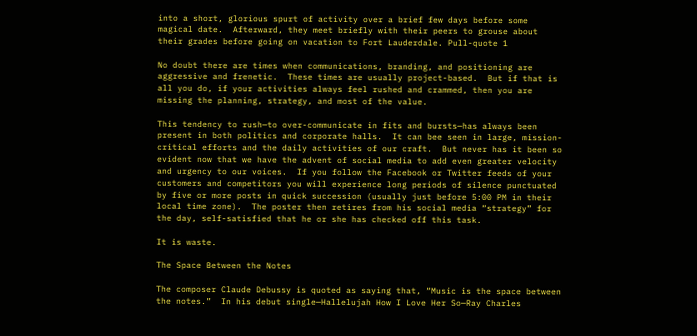into a short, glorious spurt of activity over a brief few days before some magical date.  Afterward, they meet briefly with their peers to grouse about their grades before going on vacation to Fort Lauderdale. Pull-quote 1

No doubt there are times when communications, branding, and positioning are aggressive and frenetic.  These times are usually project-based.  But if that is all you do, if your activities always feel rushed and crammed, then you are missing the planning, strategy, and most of the value.

This tendency to rush—to over-communicate in fits and bursts—has always been present in both politics and corporate halls.  It can bee seen in large, mission-critical efforts and the daily activities of our craft.  But never has it been so evident now that we have the advent of social media to add even greater velocity and urgency to our voices.  If you follow the Facebook or Twitter feeds of your customers and competitors you will experience long periods of silence punctuated by five or more posts in quick succession (usually just before 5:00 PM in their local time zone).  The poster then retires from his social media “strategy” for the day, self-satisfied that he or she has checked off this task.

It is waste.

The Space Between the Notes

The composer Claude Debussy is quoted as saying that, “Music is the space between the notes.”  In his debut single—Hallelujah How I Love Her So—Ray Charles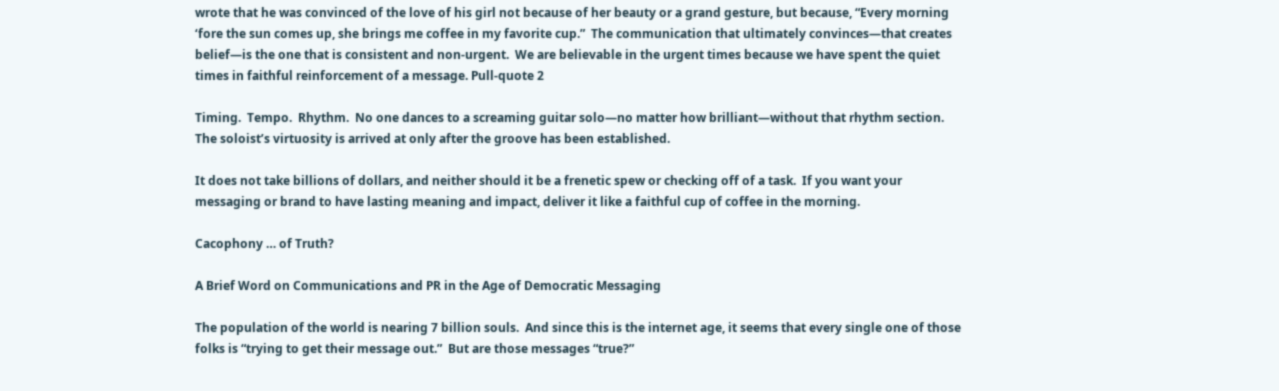wrote that he was convinced of the love of his girl not because of her beauty or a grand gesture, but because, “Every morning ‘fore the sun comes up, she brings me coffee in my favorite cup.”  The communication that ultimately convinces—that creates belief—is the one that is consistent and non-urgent.  We are believable in the urgent times because we have spent the quiet times in faithful reinforcement of a message. Pull-quote 2

Timing.  Tempo.  Rhythm.  No one dances to a screaming guitar solo—no matter how brilliant—without that rhythm section.  The soloist’s virtuosity is arrived at only after the groove has been established.

It does not take billions of dollars, and neither should it be a frenetic spew or checking off of a task.  If you want your messaging or brand to have lasting meaning and impact, deliver it like a faithful cup of coffee in the morning.

Cacophony … of Truth?

A Brief Word on Communications and PR in the Age of Democratic Messaging

The population of the world is nearing 7 billion souls.  And since this is the internet age, it seems that every single one of those folks is “trying to get their message out.”  But are those messages “true?”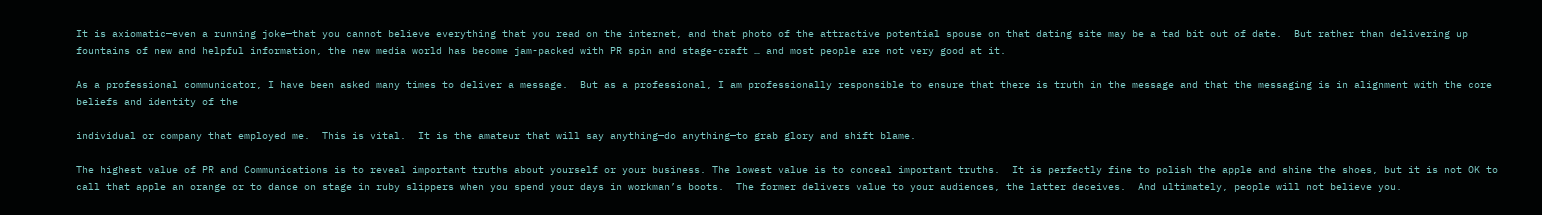It is axiomatic—even a running joke—that you cannot believe everything that you read on the internet, and that photo of the attractive potential spouse on that dating site may be a tad bit out of date.  But rather than delivering up fountains of new and helpful information, the new media world has become jam-packed with PR spin and stage-craft … and most people are not very good at it.

As a professional communicator, I have been asked many times to deliver a message.  But as a professional, I am professionally responsible to ensure that there is truth in the message and that the messaging is in alignment with the core beliefs and identity of the

individual or company that employed me.  This is vital.  It is the amateur that will say anything—do anything—to grab glory and shift blame.

The highest value of PR and Communications is to reveal important truths about yourself or your business. The lowest value is to conceal important truths.  It is perfectly fine to polish the apple and shine the shoes, but it is not OK to call that apple an orange or to dance on stage in ruby slippers when you spend your days in workman’s boots.  The former delivers value to your audiences, the latter deceives.  And ultimately, people will not believe you.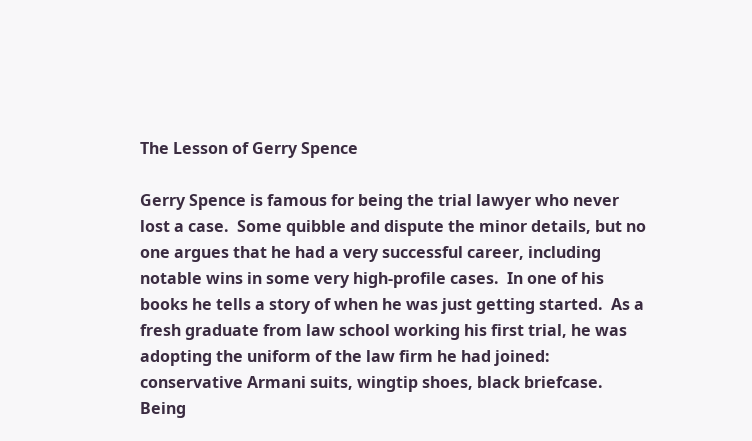The Lesson of Gerry Spence

Gerry Spence is famous for being the trial lawyer who never lost a case.  Some quibble and dispute the minor details, but no one argues that he had a very successful career, including notable wins in some very high-profile cases.  In one of his books he tells a story of when he was just getting started.  As a fresh graduate from law school working his first trial, he was adopting the uniform of the law firm he had joined: conservative Armani suits, wingtip shoes, black briefcase.  Being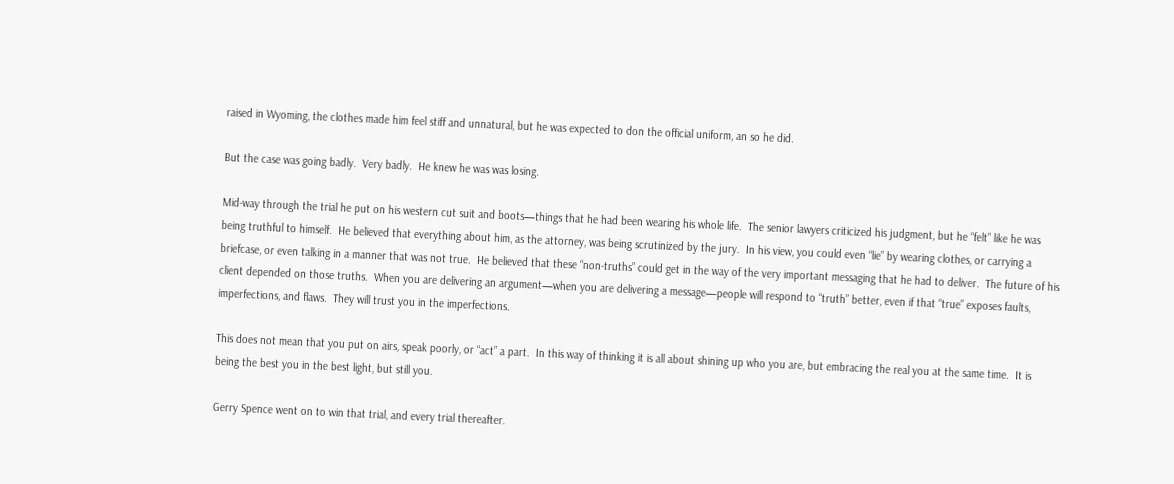raised in Wyoming, the clothes made him feel stiff and unnatural, but he was expected to don the official uniform, an so he did.

But the case was going badly.  Very badly.  He knew he was was losing.

Mid-way through the trial he put on his western cut suit and boots—things that he had been wearing his whole life.  The senior lawyers criticized his judgment, but he “felt” like he was being truthful to himself.  He believed that everything about him, as the attorney, was being scrutinized by the jury.  In his view, you could even “lie” by wearing clothes, or carrying a briefcase, or even talking in a manner that was not true.  He believed that these “non-truths” could get in the way of the very important messaging that he had to deliver.  The future of his client depended on those truths.  When you are delivering an argument—when you are delivering a message—people will respond to “truth” better, even if that “true” exposes faults, imperfections, and flaws.  They will trust you in the imperfections.

This does not mean that you put on airs, speak poorly, or “act” a part.  In this way of thinking it is all about shining up who you are, but embracing the real you at the same time.  It is being the best you in the best light, but still you.

Gerry Spence went on to win that trial, and every trial thereafter.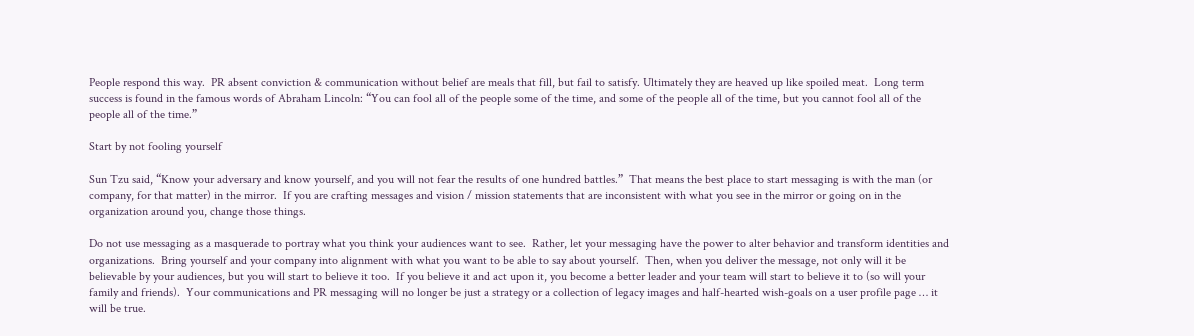People respond this way.  PR absent conviction & communication without belief are meals that fill, but fail to satisfy. Ultimately they are heaved up like spoiled meat.  Long term success is found in the famous words of Abraham Lincoln: “You can fool all of the people some of the time, and some of the people all of the time, but you cannot fool all of the people all of the time.”

Start by not fooling yourself

Sun Tzu said, “Know your adversary and know yourself, and you will not fear the results of one hundred battles.”  That means the best place to start messaging is with the man (or company, for that matter) in the mirror.  If you are crafting messages and vision / mission statements that are inconsistent with what you see in the mirror or going on in the organization around you, change those things.

Do not use messaging as a masquerade to portray what you think your audiences want to see.  Rather, let your messaging have the power to alter behavior and transform identities and organizations.  Bring yourself and your company into alignment with what you want to be able to say about yourself.  Then, when you deliver the message, not only will it be believable by your audiences, but you will start to believe it too.  If you believe it and act upon it, you become a better leader and your team will start to believe it to (so will your family and friends).  Your communications and PR messaging will no longer be just a strategy or a collection of legacy images and half-hearted wish-goals on a user profile page … it will be true.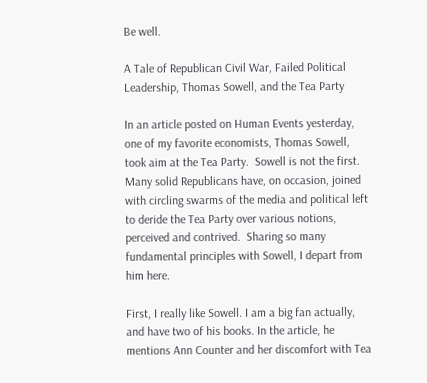Be well.

A Tale of Republican Civil War, Failed Political Leadership, Thomas Sowell, and the Tea Party

In an article posted on Human Events yesterday, one of my favorite economists, Thomas Sowell, took aim at the Tea Party.  Sowell is not the first.  Many solid Republicans have, on occasion, joined with circling swarms of the media and political left to deride the Tea Party over various notions, perceived and contrived.  Sharing so many fundamental principles with Sowell, I depart from him here.

First, I really like Sowell. I am a big fan actually, and have two of his books. In the article, he mentions Ann Counter and her discomfort with Tea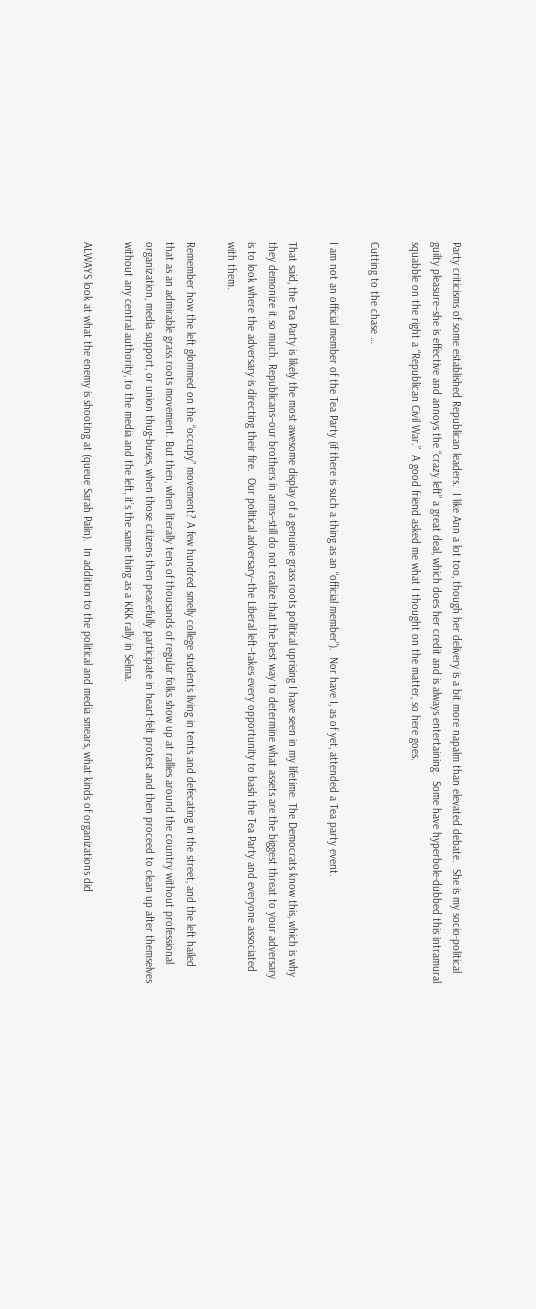Party criticisms of some established Republican leaders.  I like Ann a lot too, though her delivery is a bit more napalm than elevated debate.  She is my socio-political guilty pleasure–she is effective and annoys the “crazy left” a great deal, which does her credit and is always entertaining.  Some have hyperbole-dubbed this intramural squabble on the right a “Republican Civil War.”  A good friend asked me what I thought on the matter, so here goes.

Cutting to the chase …

I am not an official member of the Tea Party (if there is such a thing as an “official member”).  Nor have I, as of yet, attended a Tea party event.

That said, the Tea Party is likely the most awesome display of a genuine grass roots political uprising I have seen in my lifetime. The Democrats know this, which is why they demonize it so much. Republicans–our brothers in arms–still do not realize that the best way to determine what assets are the biggest threat to your adversary is to look where the adversary is directing their fire.  Our political adversary–the Liberal left–takes every opportunity to bash the Tea Party and everyone associated with them.

Remember how the left glommed on the “occupy” movement? A few hundred smelly college students living in tents and defecating in the street, and the left hailed that as an admirable grass roots movement. But then, when literally tens of thousands of regular folks show up at rallies around the country without professional organization, media support, or union thug-buses, when those citizens then peacefully participate in heart-felt protest and then proceed to clean up after themselves without any central authority, to the media and the left, it’s the same thing as a KKK rally in Selma.

ALWAYS look at what the enemy is shooting at (queue Sarah Palin).  In addition to the political and media smears, what kinds of organizations did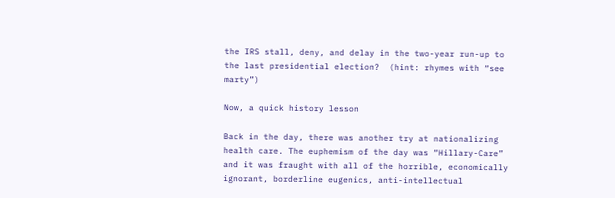the IRS stall, deny, and delay in the two-year run-up to the last presidential election?  (hint: rhymes with “see marty”)

Now, a quick history lesson

Back in the day, there was another try at nationalizing health care. The euphemism of the day was “Hillary-Care” and it was fraught with all of the horrible, economically ignorant, borderline eugenics, anti-intellectual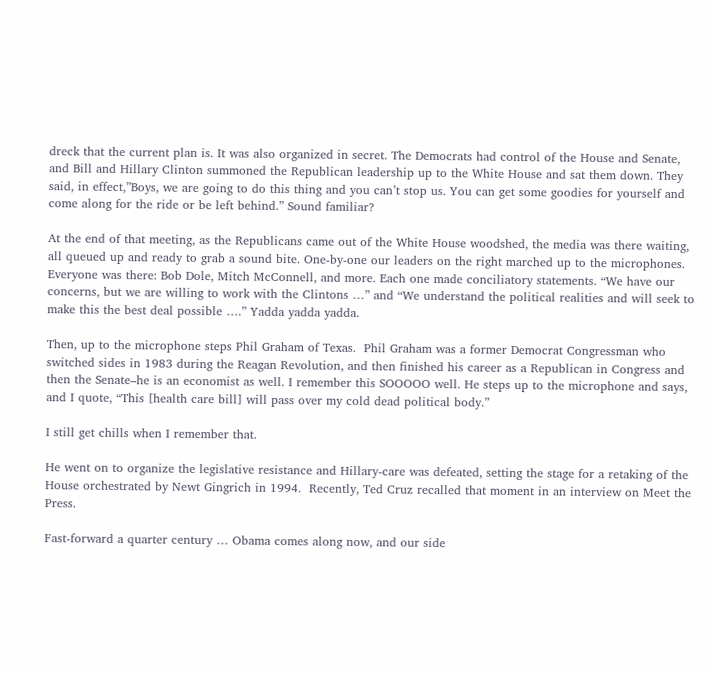dreck that the current plan is. It was also organized in secret. The Democrats had control of the House and Senate, and Bill and Hillary Clinton summoned the Republican leadership up to the White House and sat them down. They said, in effect,”Boys, we are going to do this thing and you can’t stop us. You can get some goodies for yourself and come along for the ride or be left behind.” Sound familiar?

At the end of that meeting, as the Republicans came out of the White House woodshed, the media was there waiting, all queued up and ready to grab a sound bite. One-by-one our leaders on the right marched up to the microphones. Everyone was there: Bob Dole, Mitch McConnell, and more. Each one made conciliatory statements. “We have our concerns, but we are willing to work with the Clintons …” and “We understand the political realities and will seek to make this the best deal possible ….” Yadda yadda yadda.

Then, up to the microphone steps Phil Graham of Texas.  Phil Graham was a former Democrat Congressman who switched sides in 1983 during the Reagan Revolution, and then finished his career as a Republican in Congress and then the Senate–he is an economist as well. I remember this SOOOOO well. He steps up to the microphone and says, and I quote, “This [health care bill] will pass over my cold dead political body.”

I still get chills when I remember that.

He went on to organize the legislative resistance and Hillary-care was defeated, setting the stage for a retaking of the House orchestrated by Newt Gingrich in 1994.  Recently, Ted Cruz recalled that moment in an interview on Meet the Press.

Fast-forward a quarter century … Obama comes along now, and our side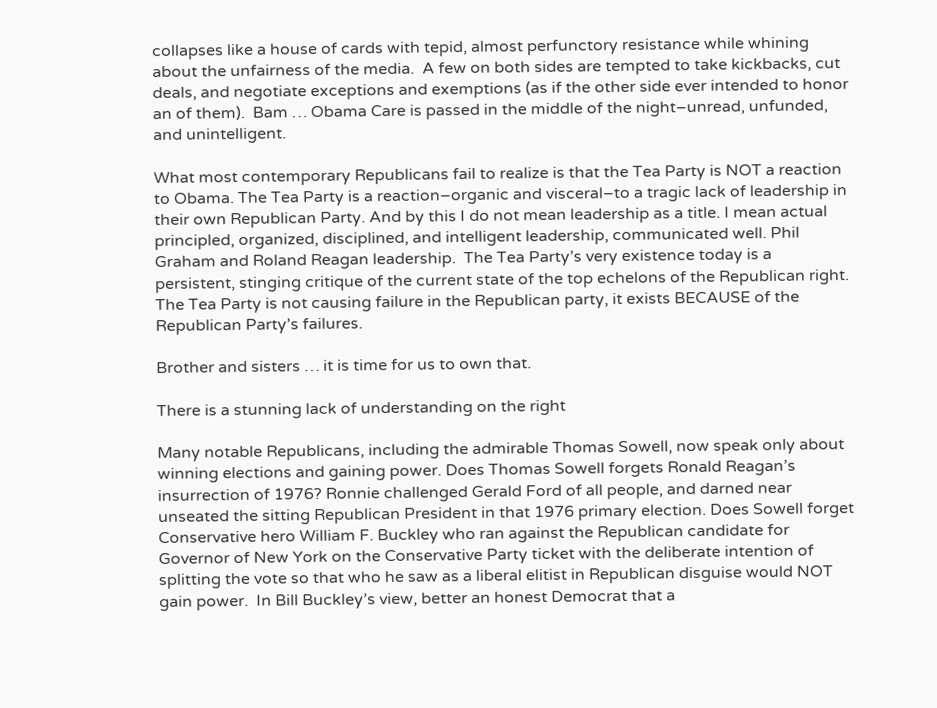collapses like a house of cards with tepid, almost perfunctory resistance while whining about the unfairness of the media.  A few on both sides are tempted to take kickbacks, cut deals, and negotiate exceptions and exemptions (as if the other side ever intended to honor an of them).  Bam … Obama Care is passed in the middle of the night–unread, unfunded, and unintelligent.

What most contemporary Republicans fail to realize is that the Tea Party is NOT a reaction to Obama. The Tea Party is a reaction–organic and visceral–to a tragic lack of leadership in their own Republican Party. And by this I do not mean leadership as a title. I mean actual principled, organized, disciplined, and intelligent leadership, communicated well. Phil Graham and Roland Reagan leadership.  The Tea Party’s very existence today is a persistent, stinging critique of the current state of the top echelons of the Republican right. The Tea Party is not causing failure in the Republican party, it exists BECAUSE of the Republican Party’s failures.

Brother and sisters … it is time for us to own that.

There is a stunning lack of understanding on the right

Many notable Republicans, including the admirable Thomas Sowell, now speak only about winning elections and gaining power. Does Thomas Sowell forgets Ronald Reagan’s insurrection of 1976? Ronnie challenged Gerald Ford of all people, and darned near unseated the sitting Republican President in that 1976 primary election. Does Sowell forget Conservative hero William F. Buckley who ran against the Republican candidate for Governor of New York on the Conservative Party ticket with the deliberate intention of splitting the vote so that who he saw as a liberal elitist in Republican disguise would NOT gain power.  In Bill Buckley’s view, better an honest Democrat that a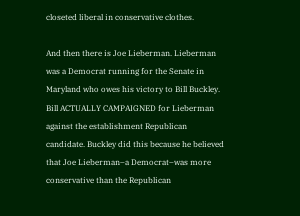closeted liberal in conservative clothes.

And then there is Joe Lieberman. Lieberman was a Democrat running for the Senate in Maryland who owes his victory to Bill Buckley. Bill ACTUALLY CAMPAIGNED for Lieberman against the establishment Republican candidate. Buckley did this because he believed that Joe Lieberman–a Democrat–was more conservative than the Republican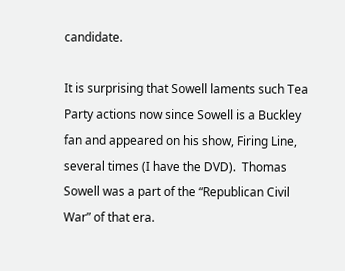candidate.

It is surprising that Sowell laments such Tea Party actions now since Sowell is a Buckley fan and appeared on his show, Firing Line, several times (I have the DVD).  Thomas Sowell was a part of the “Republican Civil War” of that era.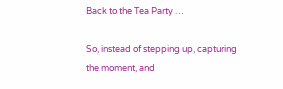Back to the Tea Party …

So, instead of stepping up, capturing the moment, and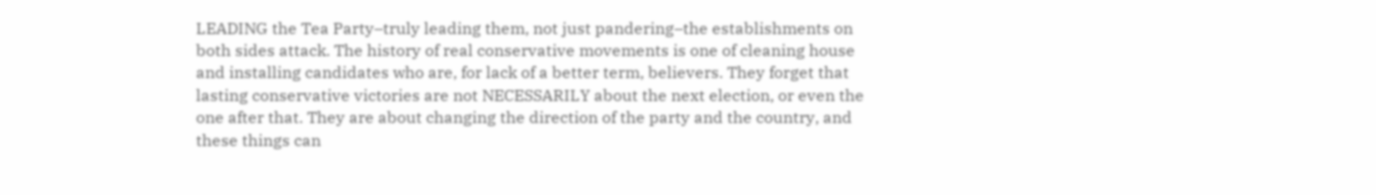LEADING the Tea Party–truly leading them, not just pandering–the establishments on both sides attack. The history of real conservative movements is one of cleaning house and installing candidates who are, for lack of a better term, believers. They forget that lasting conservative victories are not NECESSARILY about the next election, or even the one after that. They are about changing the direction of the party and the country, and these things can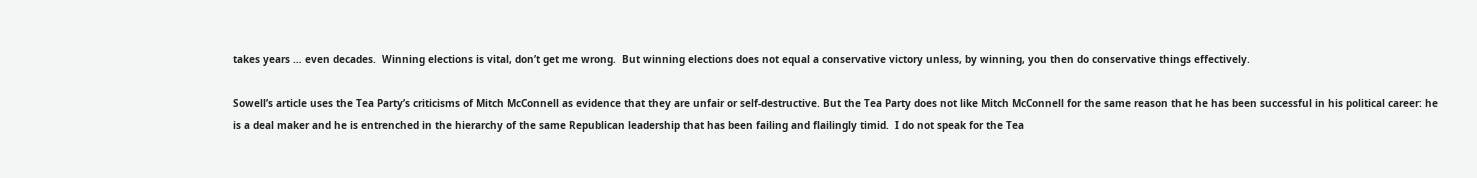takes years … even decades.  Winning elections is vital, don’t get me wrong.  But winning elections does not equal a conservative victory unless, by winning, you then do conservative things effectively.

Sowell’s article uses the Tea Party’s criticisms of Mitch McConnell as evidence that they are unfair or self-destructive. But the Tea Party does not like Mitch McConnell for the same reason that he has been successful in his political career: he is a deal maker and he is entrenched in the hierarchy of the same Republican leadership that has been failing and flailingly timid.  I do not speak for the Tea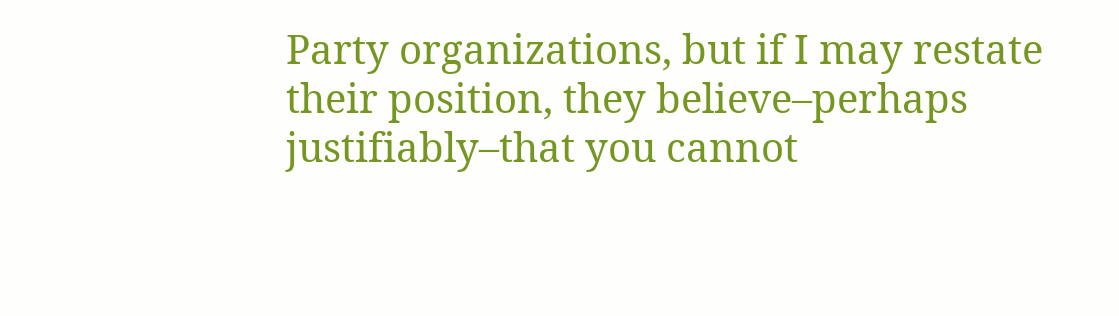Party organizations, but if I may restate their position, they believe–perhaps justifiably–that you cannot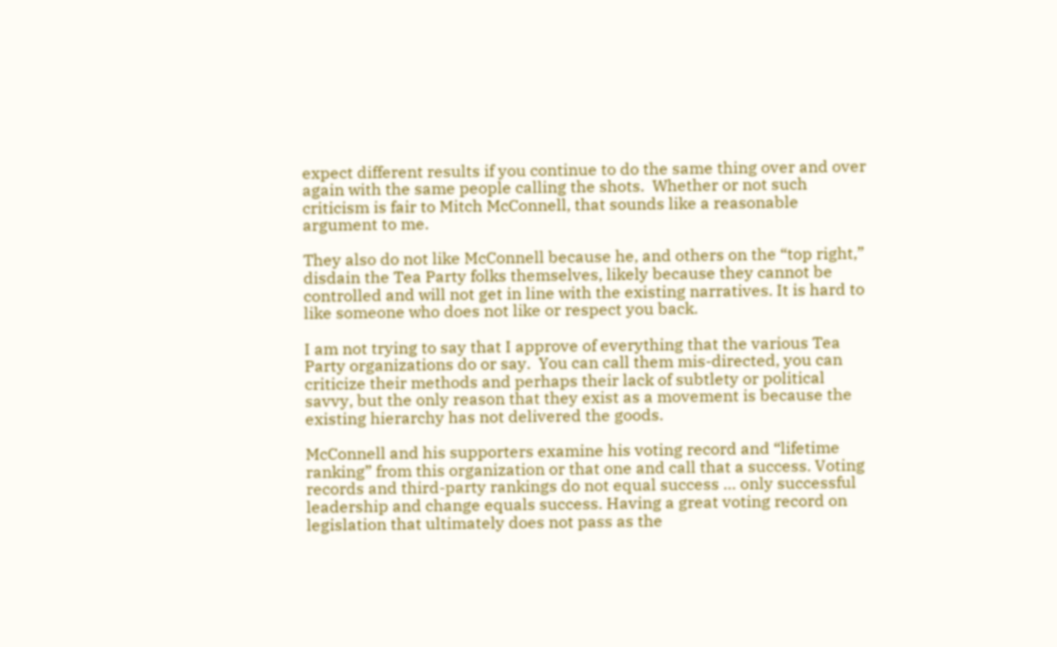expect different results if you continue to do the same thing over and over again with the same people calling the shots.  Whether or not such criticism is fair to Mitch McConnell, that sounds like a reasonable argument to me.

They also do not like McConnell because he, and others on the “top right,” disdain the Tea Party folks themselves, likely because they cannot be controlled and will not get in line with the existing narratives. It is hard to like someone who does not like or respect you back.

I am not trying to say that I approve of everything that the various Tea Party organizations do or say.  You can call them mis-directed, you can criticize their methods and perhaps their lack of subtlety or political savvy, but the only reason that they exist as a movement is because the existing hierarchy has not delivered the goods.

McConnell and his supporters examine his voting record and “lifetime ranking” from this organization or that one and call that a success. Voting records and third-party rankings do not equal success … only successful leadership and change equals success. Having a great voting record on legislation that ultimately does not pass as the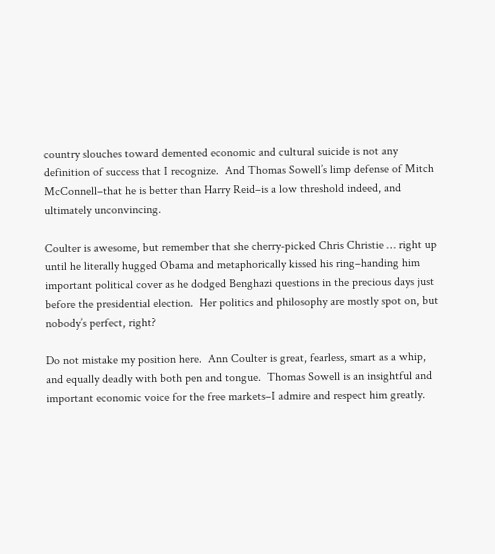country slouches toward demented economic and cultural suicide is not any definition of success that I recognize.  And Thomas Sowell’s limp defense of Mitch McConnell–that he is better than Harry Reid–is a low threshold indeed, and ultimately unconvincing.

Coulter is awesome, but remember that she cherry-picked Chris Christie … right up until he literally hugged Obama and metaphorically kissed his ring–handing him important political cover as he dodged Benghazi questions in the precious days just before the presidential election.  Her politics and philosophy are mostly spot on, but nobody’s perfect, right?

Do not mistake my position here.  Ann Coulter is great, fearless, smart as a whip, and equally deadly with both pen and tongue.  Thomas Sowell is an insightful and important economic voice for the free markets–I admire and respect him greatly.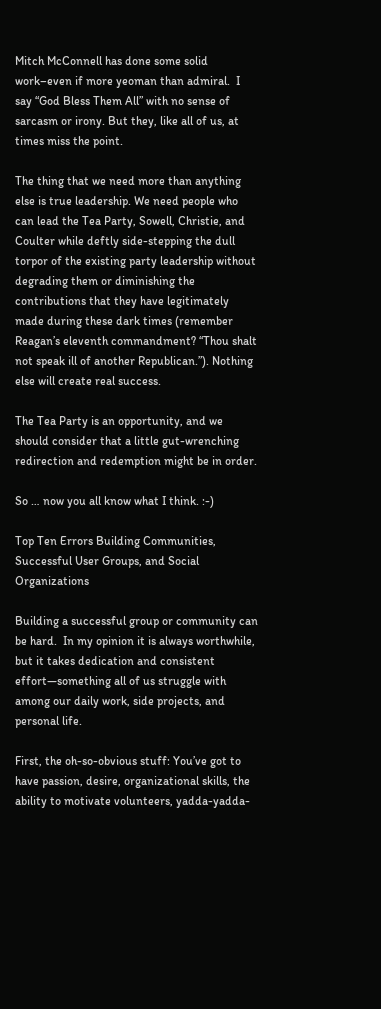Mitch McConnell has done some solid work–even if more yeoman than admiral.  I say “God Bless Them All” with no sense of sarcasm or irony. But they, like all of us, at times miss the point.

The thing that we need more than anything else is true leadership. We need people who can lead the Tea Party, Sowell, Christie, and Coulter while deftly side-stepping the dull torpor of the existing party leadership without degrading them or diminishing the contributions that they have legitimately made during these dark times (remember Reagan’s eleventh commandment? “Thou shalt not speak ill of another Republican.”). Nothing else will create real success.

The Tea Party is an opportunity, and we should consider that a little gut-wrenching redirection and redemption might be in order.

So … now you all know what I think. :-)

Top Ten Errors Building Communities, Successful User Groups, and Social Organizations

Building a successful group or community can be hard.  In my opinion it is always worthwhile, but it takes dedication and consistent effort—something all of us struggle with among our daily work, side projects, and personal life.

First, the oh-so-obvious stuff: You’ve got to have passion, desire, organizational skills, the ability to motivate volunteers, yadda-yadda-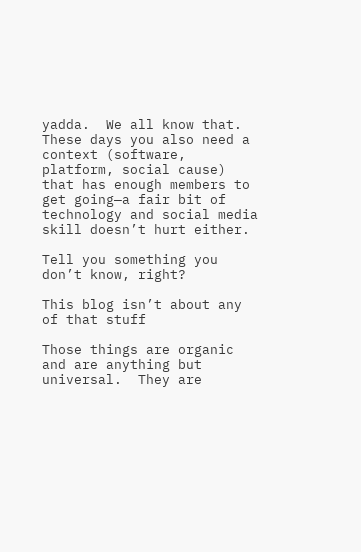yadda.  We all know that.  These days you also need a context (software, platform, social cause) that has enough members to get going—a fair bit of technology and social media skill doesn’t hurt either.

Tell you something you don’t know, right?

This blog isn’t about any of that stuff

Those things are organic and are anything but universal.  They are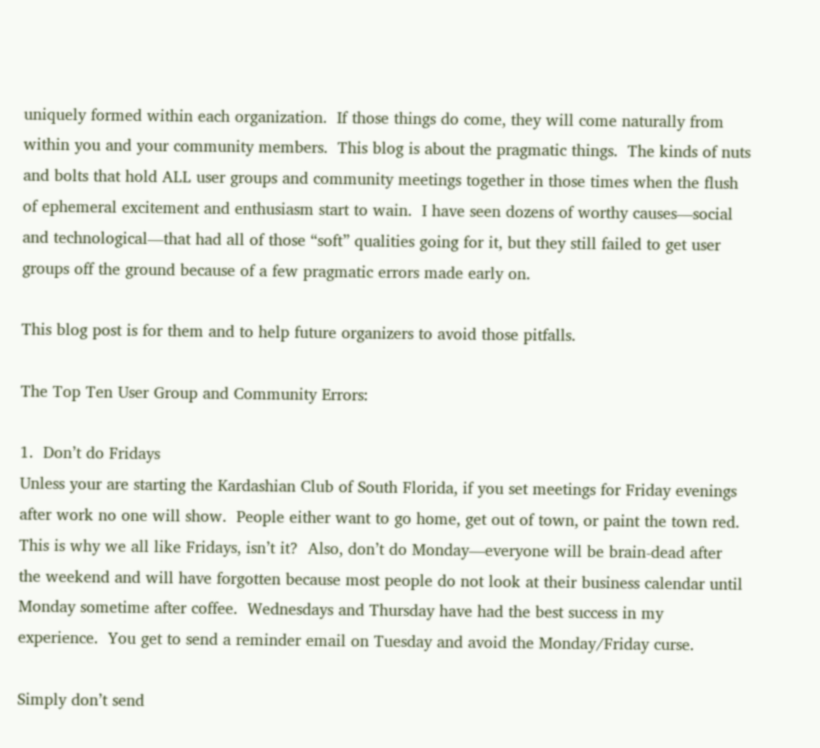uniquely formed within each organization.  If those things do come, they will come naturally from within you and your community members.  This blog is about the pragmatic things.  The kinds of nuts and bolts that hold ALL user groups and community meetings together in those times when the flush of ephemeral excitement and enthusiasm start to wain.  I have seen dozens of worthy causes—social and technological—that had all of those “soft” qualities going for it, but they still failed to get user groups off the ground because of a few pragmatic errors made early on.

This blog post is for them and to help future organizers to avoid those pitfalls.

The Top Ten User Group and Community Errors:

1.  Don’t do Fridays
Unless your are starting the Kardashian Club of South Florida, if you set meetings for Friday evenings after work no one will show.  People either want to go home, get out of town, or paint the town red.  This is why we all like Fridays, isn’t it?  Also, don’t do Monday—everyone will be brain-dead after the weekend and will have forgotten because most people do not look at their business calendar until Monday sometime after coffee.  Wednesdays and Thursday have had the best success in my experience.  You get to send a reminder email on Tuesday and avoid the Monday/Friday curse.

Simply don’t send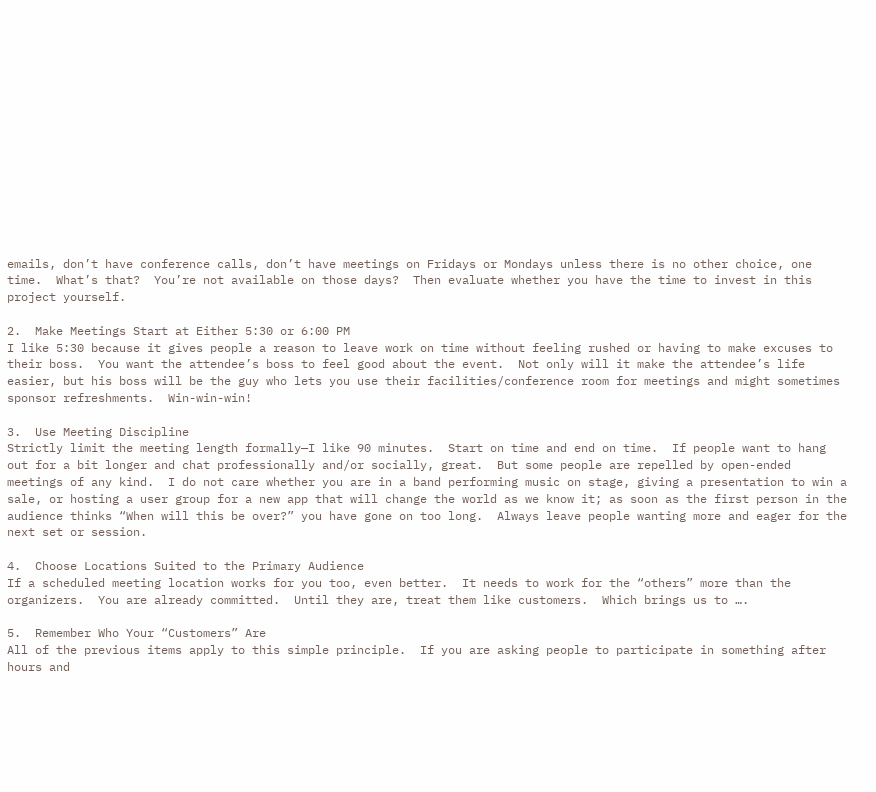emails, don’t have conference calls, don’t have meetings on Fridays or Mondays unless there is no other choice, one time.  What’s that?  You’re not available on those days?  Then evaluate whether you have the time to invest in this project yourself.

2.  Make Meetings Start at Either 5:30 or 6:00 PM
I like 5:30 because it gives people a reason to leave work on time without feeling rushed or having to make excuses to their boss.  You want the attendee’s boss to feel good about the event.  Not only will it make the attendee’s life easier, but his boss will be the guy who lets you use their facilities/conference room for meetings and might sometimes sponsor refreshments.  Win-win-win!

3.  Use Meeting Discipline
Strictly limit the meeting length formally—I like 90 minutes.  Start on time and end on time.  If people want to hang out for a bit longer and chat professionally and/or socially, great.  But some people are repelled by open-ended meetings of any kind.  I do not care whether you are in a band performing music on stage, giving a presentation to win a sale, or hosting a user group for a new app that will change the world as we know it; as soon as the first person in the audience thinks “When will this be over?” you have gone on too long.  Always leave people wanting more and eager for the next set or session.

4.  Choose Locations Suited to the Primary Audience
If a scheduled meeting location works for you too, even better.  It needs to work for the “others” more than the organizers.  You are already committed.  Until they are, treat them like customers.  Which brings us to ….

5.  Remember Who Your “Customers” Are
All of the previous items apply to this simple principle.  If you are asking people to participate in something after hours and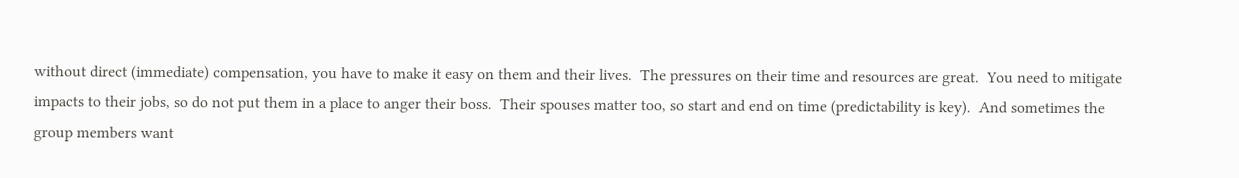without direct (immediate) compensation, you have to make it easy on them and their lives.  The pressures on their time and resources are great.  You need to mitigate impacts to their jobs, so do not put them in a place to anger their boss.  Their spouses matter too, so start and end on time (predictability is key).  And sometimes the group members want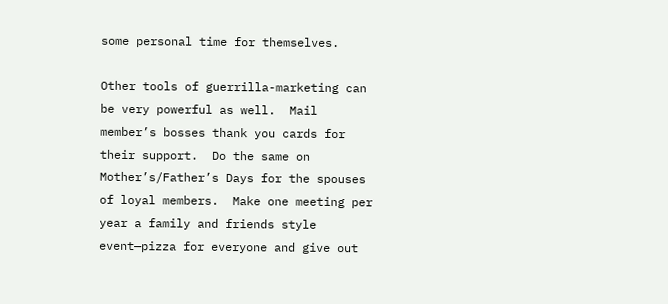some personal time for themselves.

Other tools of guerrilla-marketing can be very powerful as well.  Mail member’s bosses thank you cards for their support.  Do the same on Mother’s/Father’s Days for the spouses of loyal members.  Make one meeting per year a family and friends style event—pizza for everyone and give out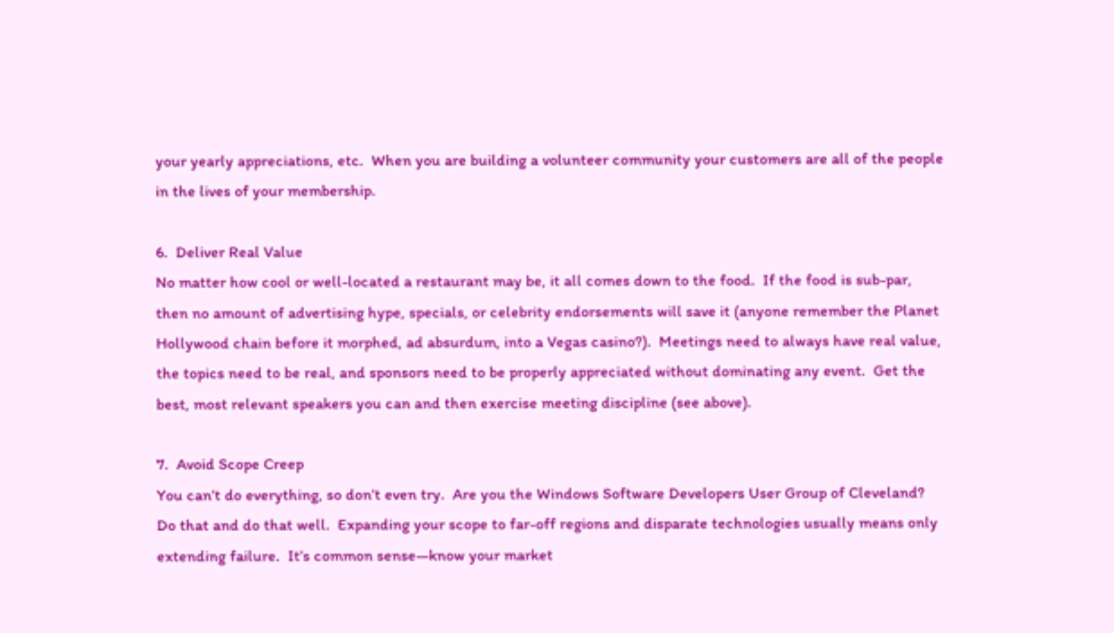your yearly appreciations, etc.  When you are building a volunteer community your customers are all of the people in the lives of your membership.

6.  Deliver Real Value
No matter how cool or well-located a restaurant may be, it all comes down to the food.  If the food is sub-par, then no amount of advertising hype, specials, or celebrity endorsements will save it (anyone remember the Planet Hollywood chain before it morphed, ad absurdum, into a Vegas casino?).  Meetings need to always have real value, the topics need to be real, and sponsors need to be properly appreciated without dominating any event.  Get the best, most relevant speakers you can and then exercise meeting discipline (see above).

7.  Avoid Scope Creep
You can’t do everything, so don’t even try.  Are you the Windows Software Developers User Group of Cleveland?  Do that and do that well.  Expanding your scope to far-off regions and disparate technologies usually means only extending failure.  It’s common sense—know your market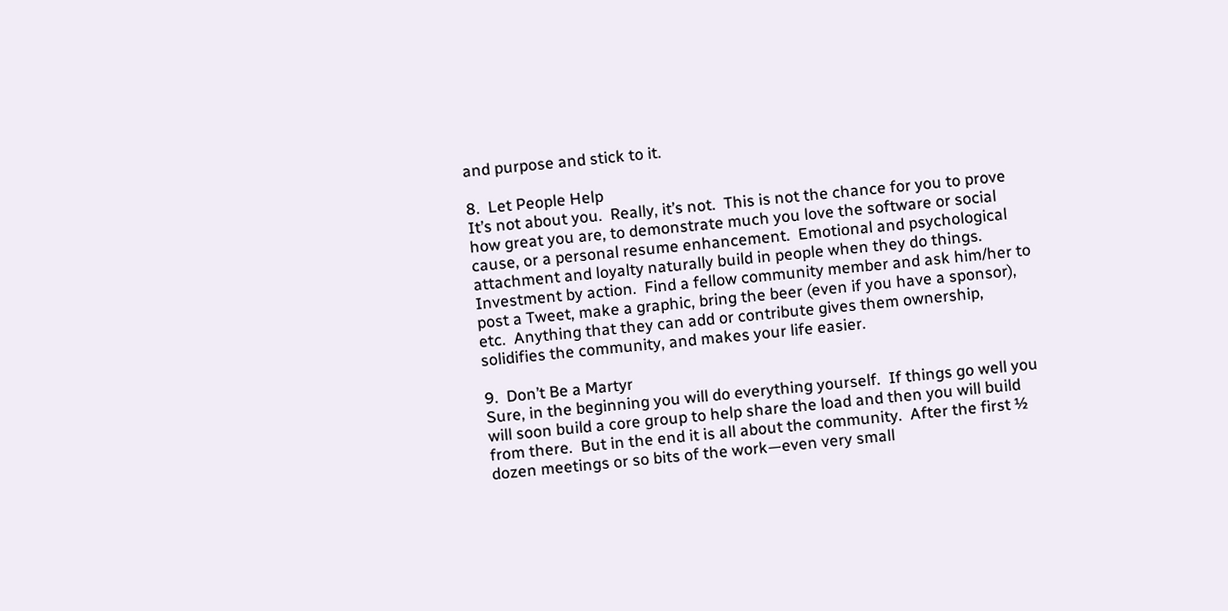and purpose and stick to it.

8.  Let People Help
It’s not about you.  Really, it’s not.  This is not the chance for you to prove how great you are, to demonstrate much you love the software or social cause, or a personal resume enhancement.  Emotional and psychological attachment and loyalty naturally build in people when they do things.  Investment by action.  Find a fellow community member and ask him/her to post a Tweet, make a graphic, bring the beer (even if you have a sponsor), etc.  Anything that they can add or contribute gives them ownership, solidifies the community, and makes your life easier.

9.  Don’t Be a Martyr
Sure, in the beginning you will do everything yourself.  If things go well you will soon build a core group to help share the load and then you will build from there.  But in the end it is all about the community.  After the first ½ dozen meetings or so bits of the work—even very small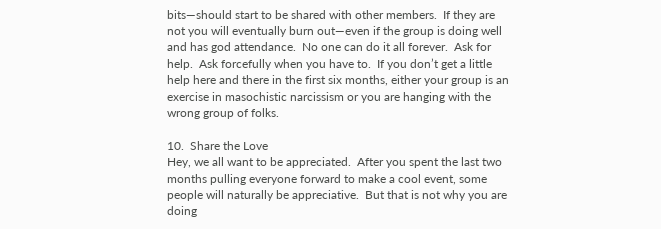bits—should start to be shared with other members.  If they are not you will eventually burn out—even if the group is doing well and has god attendance.  No one can do it all forever.  Ask for help.  Ask forcefully when you have to.  If you don’t get a little help here and there in the first six months, either your group is an exercise in masochistic narcissism or you are hanging with the wrong group of folks.

10.  Share the Love
Hey, we all want to be appreciated.  After you spent the last two months pulling everyone forward to make a cool event, some people will naturally be appreciative.  But that is not why you are doing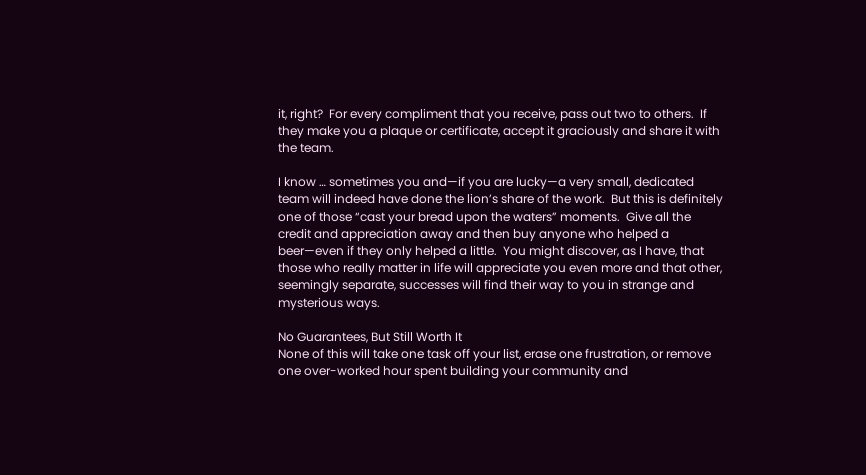it, right?  For every compliment that you receive, pass out two to others.  If they make you a plaque or certificate, accept it graciously and share it with the team.

I know … sometimes you and—if you are lucky—a very small, dedicated team will indeed have done the lion’s share of the work.  But this is definitely one of those “cast your bread upon the waters” moments.  Give all the credit and appreciation away and then buy anyone who helped a beer—even if they only helped a little.  You might discover, as I have, that those who really matter in life will appreciate you even more and that other, seemingly separate, successes will find their way to you in strange and mysterious ways.

No Guarantees, But Still Worth It
None of this will take one task off your list, erase one frustration, or remove one over-worked hour spent building your community and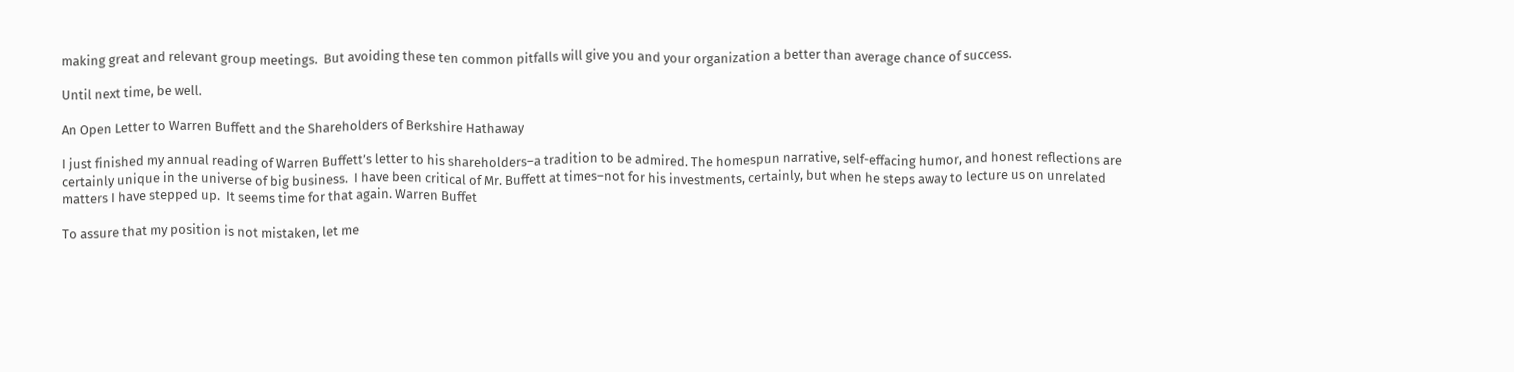making great and relevant group meetings.  But avoiding these ten common pitfalls will give you and your organization a better than average chance of success.

Until next time, be well.

An Open Letter to Warren Buffett and the Shareholders of Berkshire Hathaway

I just finished my annual reading of Warren Buffett’s letter to his shareholders–a tradition to be admired. The homespun narrative, self-effacing humor, and honest reflections are certainly unique in the universe of big business.  I have been critical of Mr. Buffett at times–not for his investments, certainly, but when he steps away to lecture us on unrelated matters I have stepped up.  It seems time for that again. Warren Buffet

To assure that my position is not mistaken, let me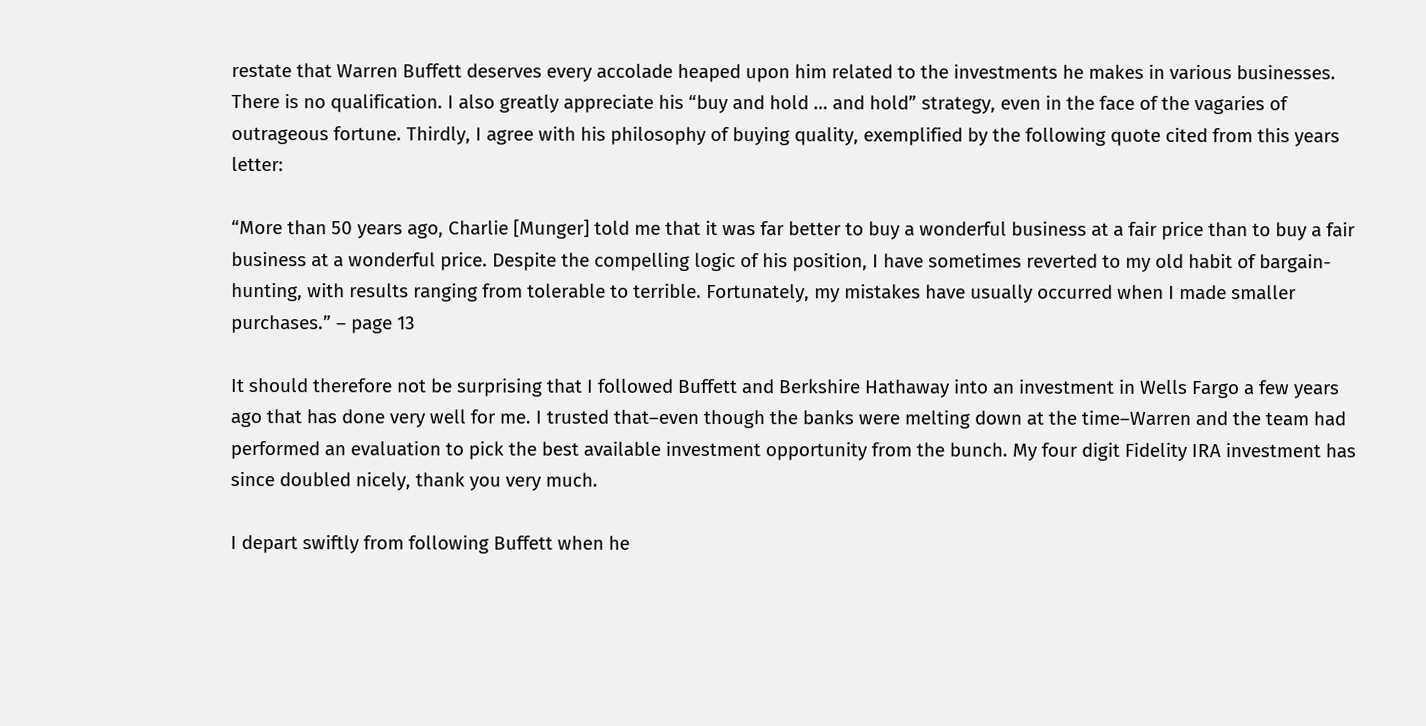restate that Warren Buffett deserves every accolade heaped upon him related to the investments he makes in various businesses. There is no qualification. I also greatly appreciate his “buy and hold … and hold” strategy, even in the face of the vagaries of outrageous fortune. Thirdly, I agree with his philosophy of buying quality, exemplified by the following quote cited from this years letter:

“More than 50 years ago, Charlie [Munger] told me that it was far better to buy a wonderful business at a fair price than to buy a fair business at a wonderful price. Despite the compelling logic of his position, I have sometimes reverted to my old habit of bargain-hunting, with results ranging from tolerable to terrible. Fortunately, my mistakes have usually occurred when I made smaller purchases.” – page 13

It should therefore not be surprising that I followed Buffett and Berkshire Hathaway into an investment in Wells Fargo a few years ago that has done very well for me. I trusted that–even though the banks were melting down at the time–Warren and the team had performed an evaluation to pick the best available investment opportunity from the bunch. My four digit Fidelity IRA investment has since doubled nicely, thank you very much.

I depart swiftly from following Buffett when he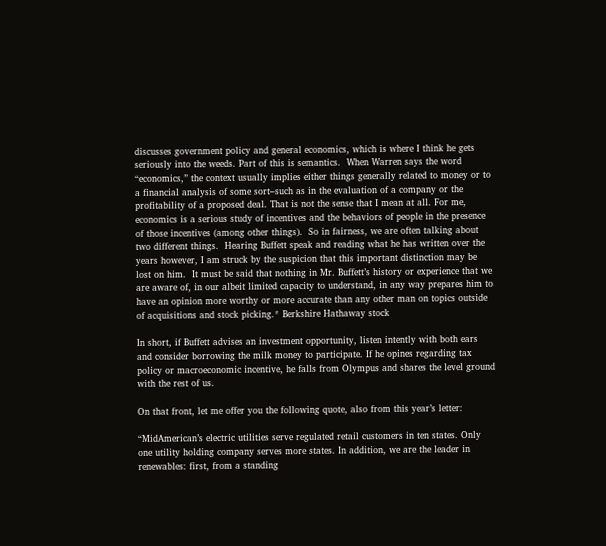discusses government policy and general economics, which is where I think he gets seriously into the weeds. Part of this is semantics.  When Warren says the word “economics,” the context usually implies either things generally related to money or to a financial analysis of some sort–such as in the evaluation of a company or the profitability of a proposed deal. That is not the sense that I mean at all. For me, economics is a serious study of incentives and the behaviors of people in the presence of those incentives (among other things).  So in fairness, we are often talking about two different things.  Hearing Buffett speak and reading what he has written over the years however, I am struck by the suspicion that this important distinction may be lost on him.  It must be said that nothing in Mr. Buffett’s history or experience that we are aware of, in our albeit limited capacity to understand, in any way prepares him to have an opinion more worthy or more accurate than any other man on topics outside of acquisitions and stock picking.* Berkshire Hathaway stock

In short, if Buffett advises an investment opportunity, listen intently with both ears and consider borrowing the milk money to participate. If he opines regarding tax policy or macroeconomic incentive, he falls from Olympus and shares the level ground with the rest of us.

On that front, let me offer you the following quote, also from this year’s letter:

“MidAmerican’s electric utilities serve regulated retail customers in ten states. Only one utility holding company serves more states. In addition, we are the leader in renewables: first, from a standing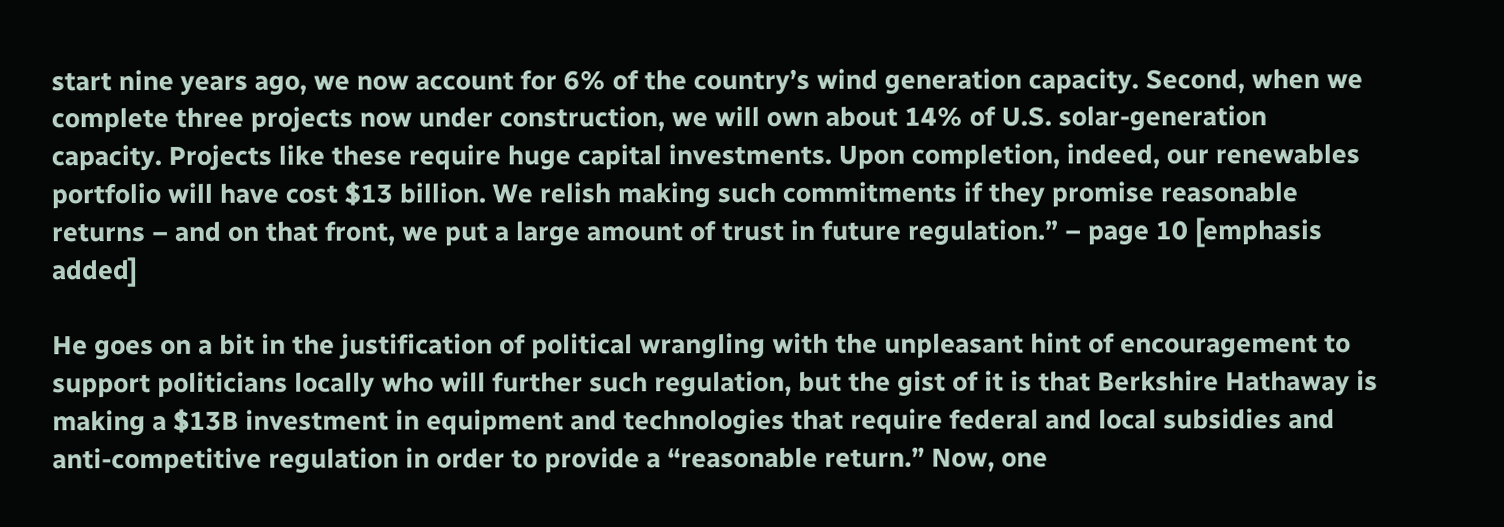start nine years ago, we now account for 6% of the country’s wind generation capacity. Second, when we complete three projects now under construction, we will own about 14% of U.S. solar-generation capacity. Projects like these require huge capital investments. Upon completion, indeed, our renewables portfolio will have cost $13 billion. We relish making such commitments if they promise reasonable returns – and on that front, we put a large amount of trust in future regulation.” – page 10 [emphasis added]

He goes on a bit in the justification of political wrangling with the unpleasant hint of encouragement to support politicians locally who will further such regulation, but the gist of it is that Berkshire Hathaway is making a $13B investment in equipment and technologies that require federal and local subsidies and anti-competitive regulation in order to provide a “reasonable return.” Now, one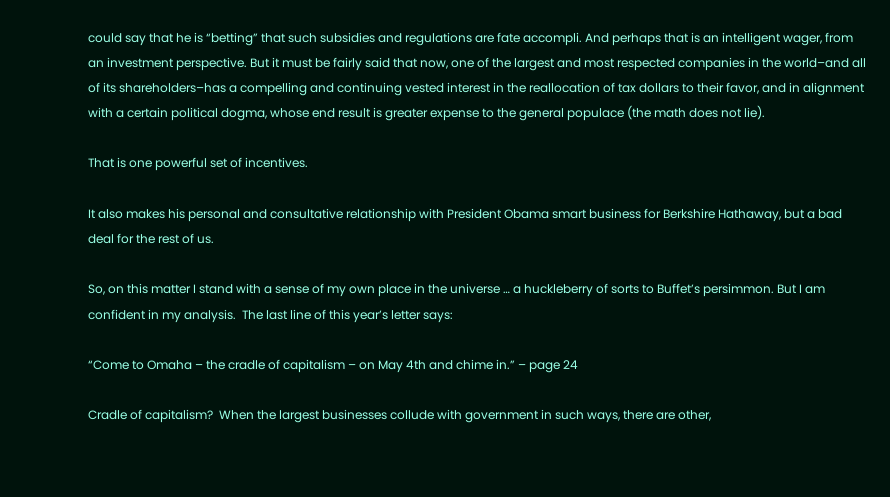could say that he is “betting” that such subsidies and regulations are fate accompli. And perhaps that is an intelligent wager, from an investment perspective. But it must be fairly said that now, one of the largest and most respected companies in the world–and all of its shareholders–has a compelling and continuing vested interest in the reallocation of tax dollars to their favor, and in alignment with a certain political dogma, whose end result is greater expense to the general populace (the math does not lie).

That is one powerful set of incentives.

It also makes his personal and consultative relationship with President Obama smart business for Berkshire Hathaway, but a bad deal for the rest of us.

So, on this matter I stand with a sense of my own place in the universe … a huckleberry of sorts to Buffet’s persimmon. But I am confident in my analysis.  The last line of this year’s letter says:

“Come to Omaha – the cradle of capitalism – on May 4th and chime in.” – page 24

Cradle of capitalism?  When the largest businesses collude with government in such ways, there are other,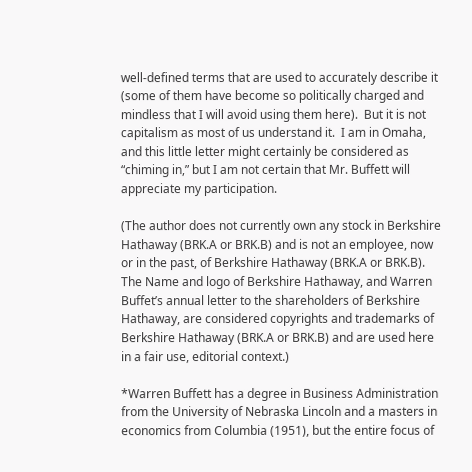well-defined terms that are used to accurately describe it (some of them have become so politically charged and mindless that I will avoid using them here).  But it is not capitalism as most of us understand it.  I am in Omaha, and this little letter might certainly be considered as “chiming in,” but I am not certain that Mr. Buffett will appreciate my participation.

(The author does not currently own any stock in Berkshire Hathaway (BRK.A or BRK.B) and is not an employee, now or in the past, of Berkshire Hathaway (BRK.A or BRK.B).  The Name and logo of Berkshire Hathaway, and Warren Buffet’s annual letter to the shareholders of Berkshire Hathaway, are considered copyrights and trademarks of Berkshire Hathaway (BRK.A or BRK.B) and are used here in a fair use, editorial context.)

*Warren Buffett has a degree in Business Administration from the University of Nebraska Lincoln and a masters in economics from Columbia (1951), but the entire focus of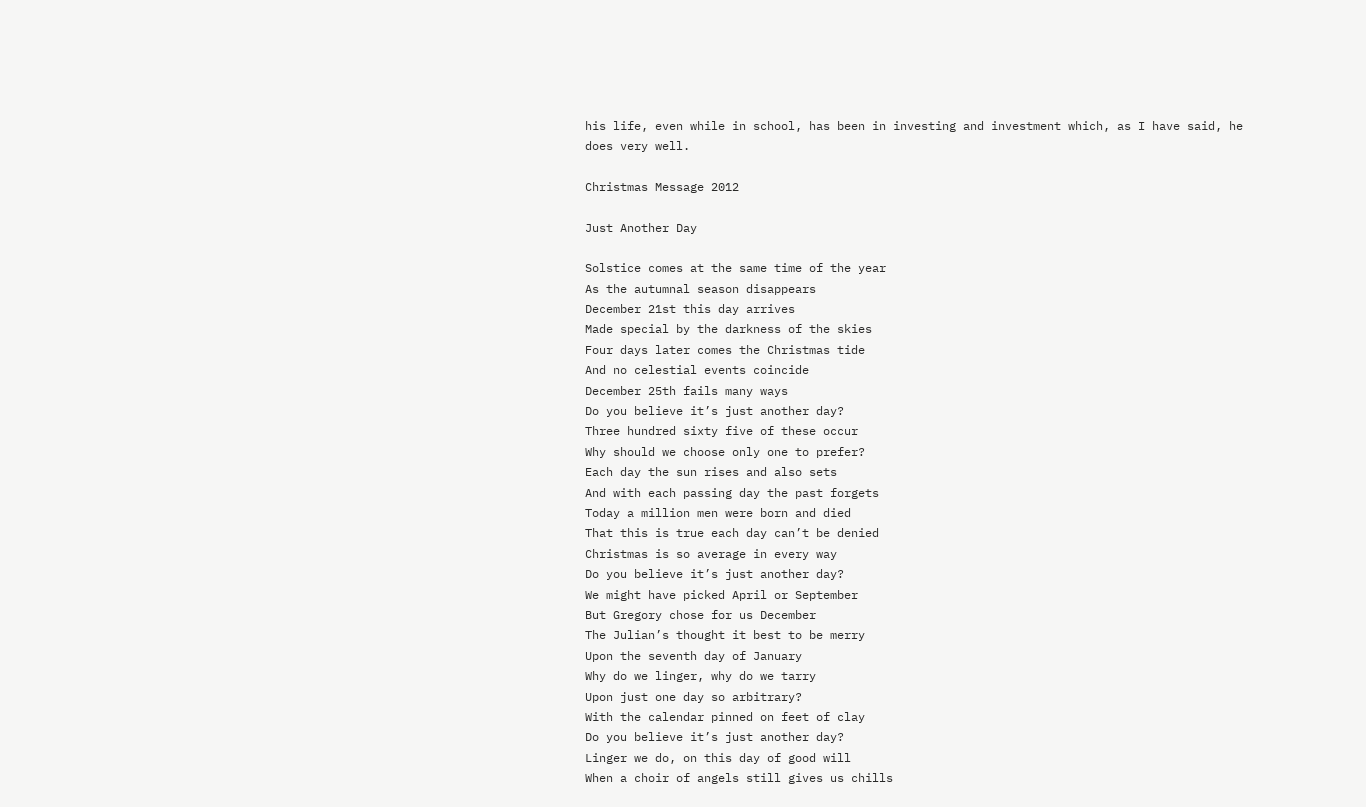his life, even while in school, has been in investing and investment which, as I have said, he does very well.

Christmas Message 2012

Just Another Day

Solstice comes at the same time of the year
As the autumnal season disappears
December 21st this day arrives
Made special by the darkness of the skies
Four days later comes the Christmas tide
And no celestial events coincide
December 25th fails many ways
Do you believe it’s just another day?
Three hundred sixty five of these occur
Why should we choose only one to prefer?
Each day the sun rises and also sets
And with each passing day the past forgets
Today a million men were born and died
That this is true each day can’t be denied
Christmas is so average in every way
Do you believe it’s just another day?
We might have picked April or September
But Gregory chose for us December
The Julian’s thought it best to be merry
Upon the seventh day of January
Why do we linger, why do we tarry
Upon just one day so arbitrary?
With the calendar pinned on feet of clay
Do you believe it’s just another day?
Linger we do, on this day of good will
When a choir of angels still gives us chills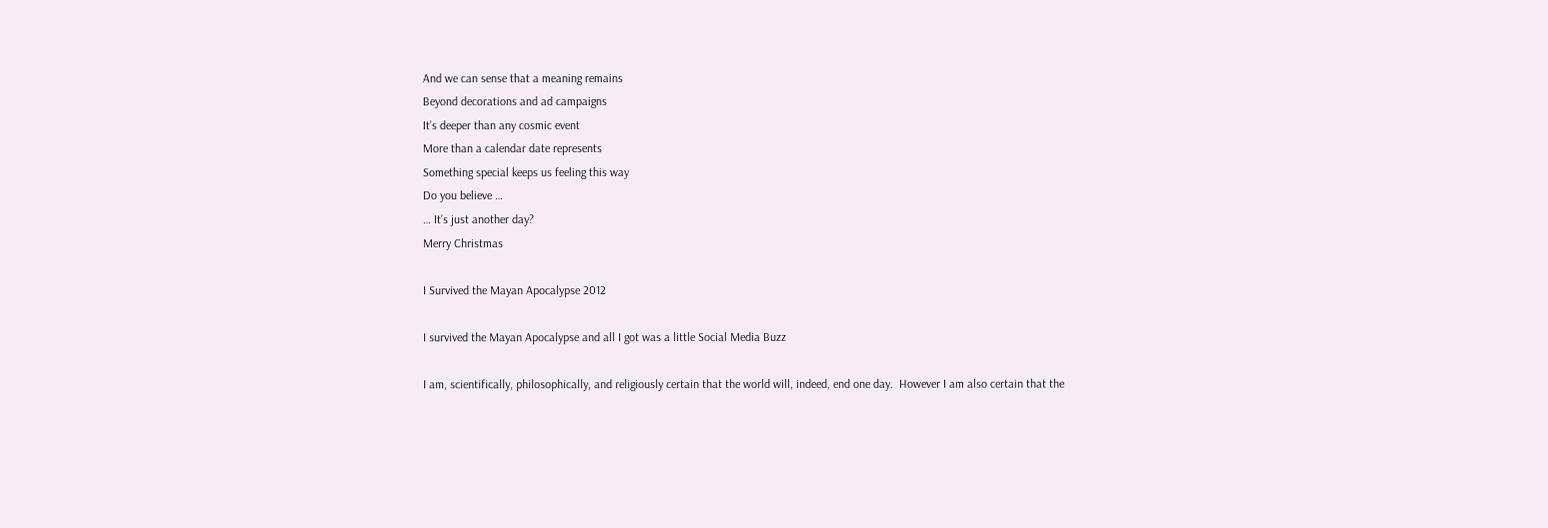And we can sense that a meaning remains
Beyond decorations and ad campaigns
It’s deeper than any cosmic event
More than a calendar date represents
Something special keeps us feeling this way
Do you believe …
… It’s just another day?
Merry Christmas

I Survived the Mayan Apocalypse 2012

I survived the Mayan Apocalypse and all I got was a little Social Media Buzz

I am, scientifically, philosophically, and religiously certain that the world will, indeed, end one day.  However I am also certain that the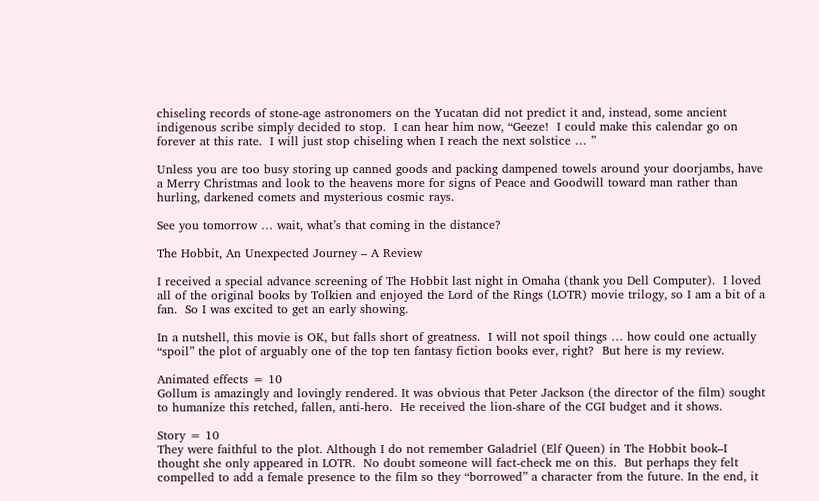chiseling records of stone-age astronomers on the Yucatan did not predict it and, instead, some ancient indigenous scribe simply decided to stop.  I can hear him now, “Geeze!  I could make this calendar go on forever at this rate.  I will just stop chiseling when I reach the next solstice … ”

Unless you are too busy storing up canned goods and packing dampened towels around your doorjambs, have a Merry Christmas and look to the heavens more for signs of Peace and Goodwill toward man rather than hurling, darkened comets and mysterious cosmic rays.

See you tomorrow … wait, what’s that coming in the distance?

The Hobbit, An Unexpected Journey – A Review

I received a special advance screening of The Hobbit last night in Omaha (thank you Dell Computer).  I loved all of the original books by Tolkien and enjoyed the Lord of the Rings (LOTR) movie trilogy, so I am a bit of a fan.  So I was excited to get an early showing.

In a nutshell, this movie is OK, but falls short of greatness.  I will not spoil things … how could one actually “spoil” the plot of arguably one of the top ten fantasy fiction books ever, right?  But here is my review.

Animated effects = 10
Gollum is amazingly and lovingly rendered. It was obvious that Peter Jackson (the director of the film) sought to humanize this retched, fallen, anti-hero.  He received the lion-share of the CGI budget and it shows.

Story = 10
They were faithful to the plot. Although I do not remember Galadriel (Elf Queen) in The Hobbit book–I thought she only appeared in LOTR.  No doubt someone will fact-check me on this.  But perhaps they felt compelled to add a female presence to the film so they “borrowed” a character from the future. In the end, it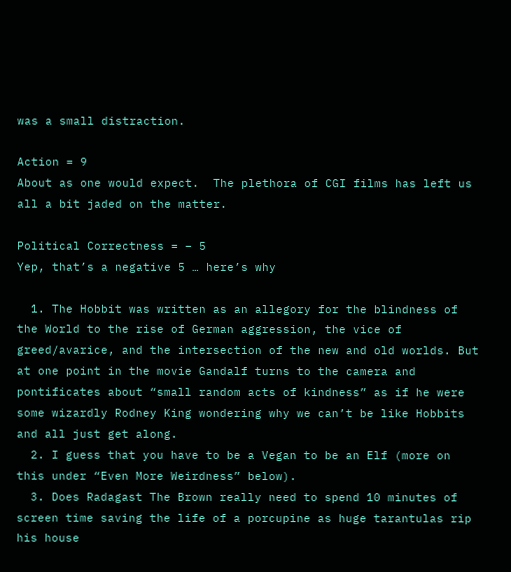was a small distraction.

Action = 9
About as one would expect.  The plethora of CGI films has left us all a bit jaded on the matter.

Political Correctness = – 5
Yep, that’s a negative 5 … here’s why

  1. The Hobbit was written as an allegory for the blindness of the World to the rise of German aggression, the vice of greed/avarice, and the intersection of the new and old worlds. But at one point in the movie Gandalf turns to the camera and pontificates about “small random acts of kindness” as if he were some wizardly Rodney King wondering why we can’t be like Hobbits and all just get along.
  2. I guess that you have to be a Vegan to be an Elf (more on this under “Even More Weirdness” below).
  3. Does Radagast The Brown really need to spend 10 minutes of screen time saving the life of a porcupine as huge tarantulas rip his house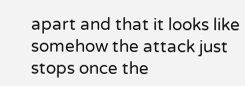apart and that it looks like somehow the attack just stops once the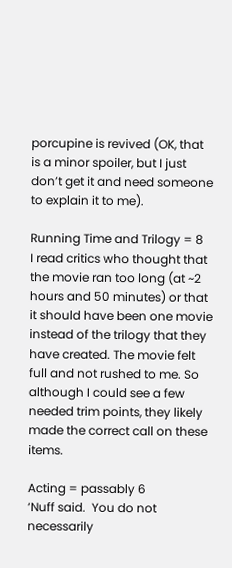porcupine is revived (OK, that is a minor spoiler, but I just don’t get it and need someone to explain it to me).

Running Time and Trilogy = 8
I read critics who thought that the movie ran too long (at ~2 hours and 50 minutes) or that it should have been one movie instead of the trilogy that they have created. The movie felt full and not rushed to me. So although I could see a few needed trim points, they likely made the correct call on these items.

Acting = passably 6
‘Nuff said.  You do not necessarily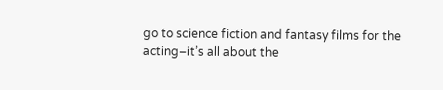go to science fiction and fantasy films for the acting–it’s all about the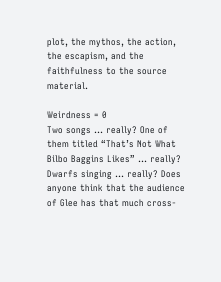plot, the mythos, the action, the escapism, and the faithfulness to the source material.

Weirdness = 0
Two songs … really? One of them titled “That’s Not What Bilbo Baggins Likes” … really? Dwarfs singing … really? Does anyone think that the audience of Glee has that much cross-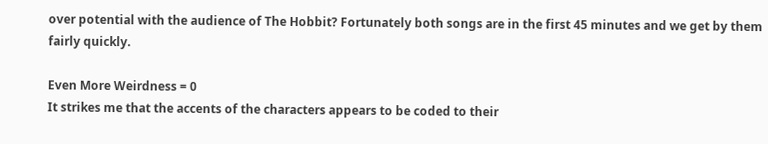over potential with the audience of The Hobbit? Fortunately both songs are in the first 45 minutes and we get by them fairly quickly.

Even More Weirdness = 0
It strikes me that the accents of the characters appears to be coded to their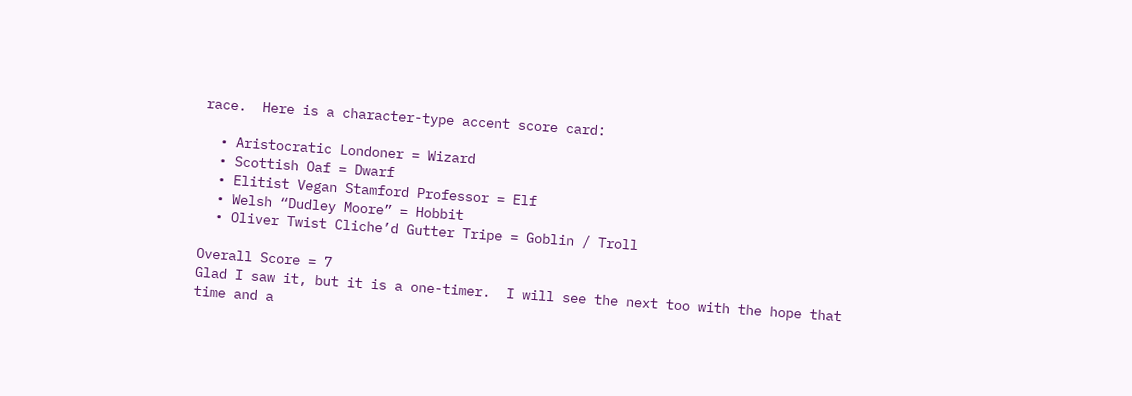race.  Here is a character-type accent score card:

  • Aristocratic Londoner = Wizard
  • Scottish Oaf = Dwarf
  • Elitist Vegan Stamford Professor = Elf
  • Welsh “Dudley Moore” = Hobbit
  • Oliver Twist Cliche’d Gutter Tripe = Goblin / Troll

Overall Score = 7
Glad I saw it, but it is a one-timer.  I will see the next too with the hope that time and a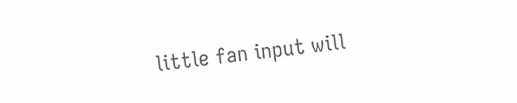little fan input will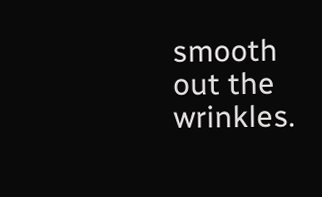smooth out the wrinkles.